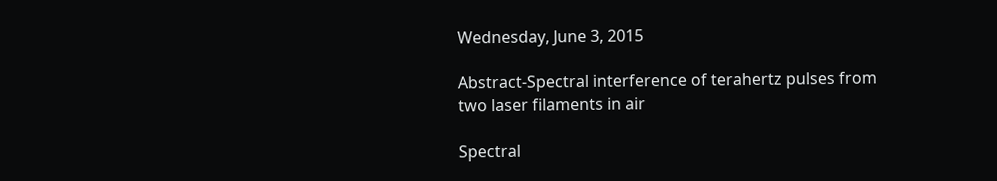Wednesday, June 3, 2015

Abstract-Spectral interference of terahertz pulses from two laser filaments in air

Spectral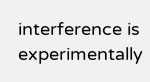interference is experimentally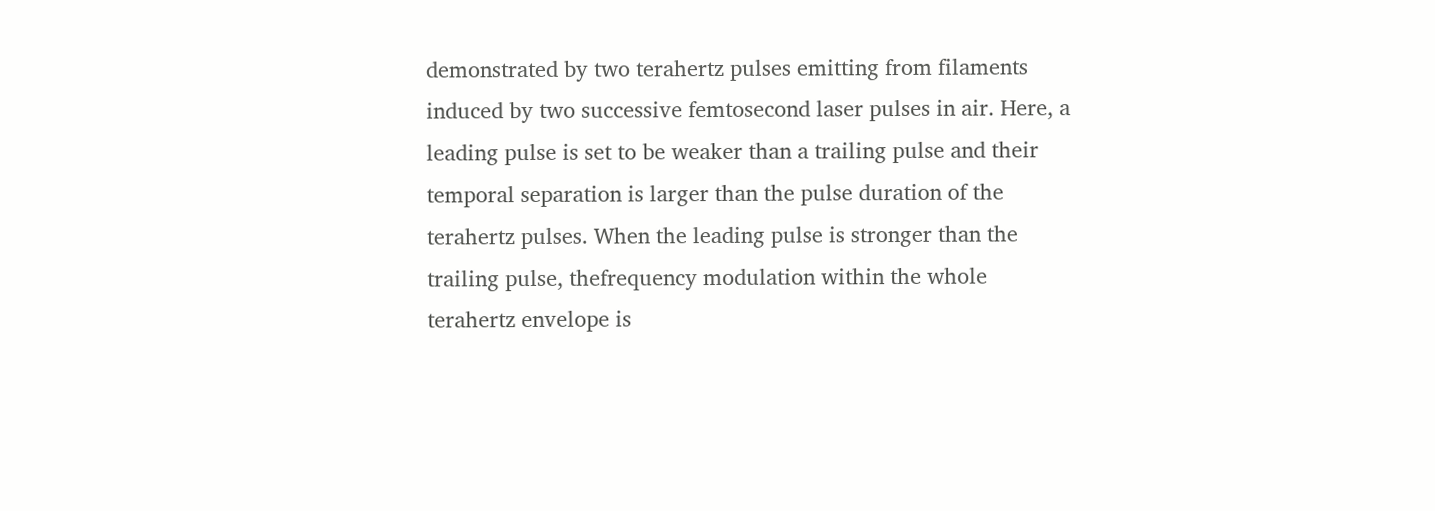demonstrated by two terahertz pulses emitting from filaments induced by two successive femtosecond laser pulses in air. Here, a leading pulse is set to be weaker than a trailing pulse and their temporal separation is larger than the pulse duration of the terahertz pulses. When the leading pulse is stronger than the trailing pulse, thefrequency modulation within the whole terahertz envelope is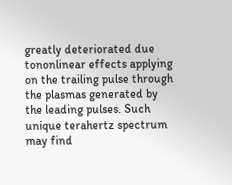greatly deteriorated due tononlinear effects applying on the trailing pulse through the plasmas generated by the leading pulses. Such unique terahertz spectrum may find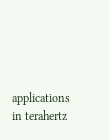applications in terahertz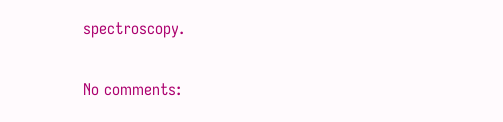spectroscopy.

No comments: